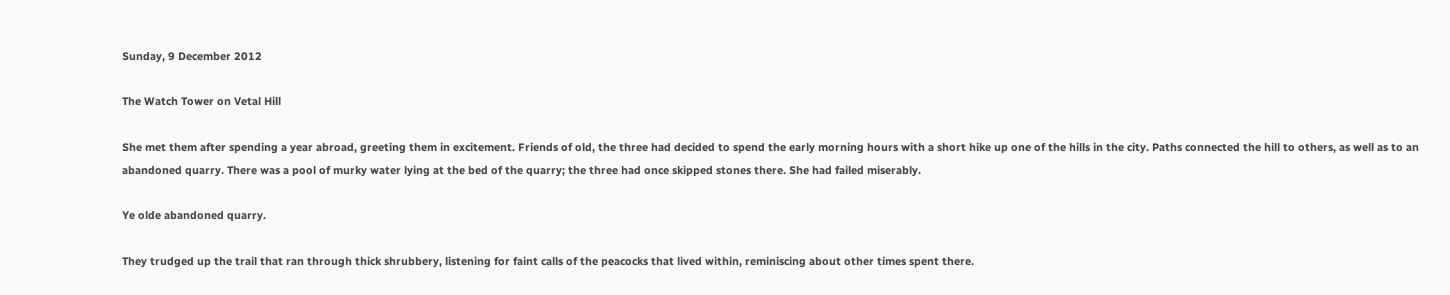Sunday, 9 December 2012

The Watch Tower on Vetal Hill

She met them after spending a year abroad, greeting them in excitement. Friends of old, the three had decided to spend the early morning hours with a short hike up one of the hills in the city. Paths connected the hill to others, as well as to an abandoned quarry. There was a pool of murky water lying at the bed of the quarry; the three had once skipped stones there. She had failed miserably.

Ye olde abandoned quarry.

They trudged up the trail that ran through thick shrubbery, listening for faint calls of the peacocks that lived within, reminiscing about other times spent there.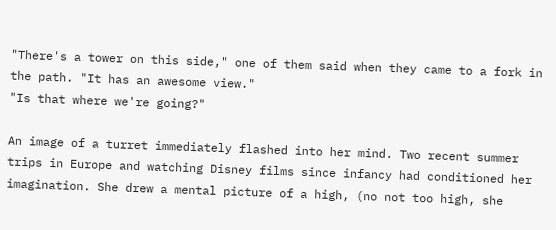"There's a tower on this side," one of them said when they came to a fork in the path. "It has an awesome view."
"Is that where we're going?"

An image of a turret immediately flashed into her mind. Two recent summer trips in Europe and watching Disney films since infancy had conditioned her imagination. She drew a mental picture of a high, (no not too high, she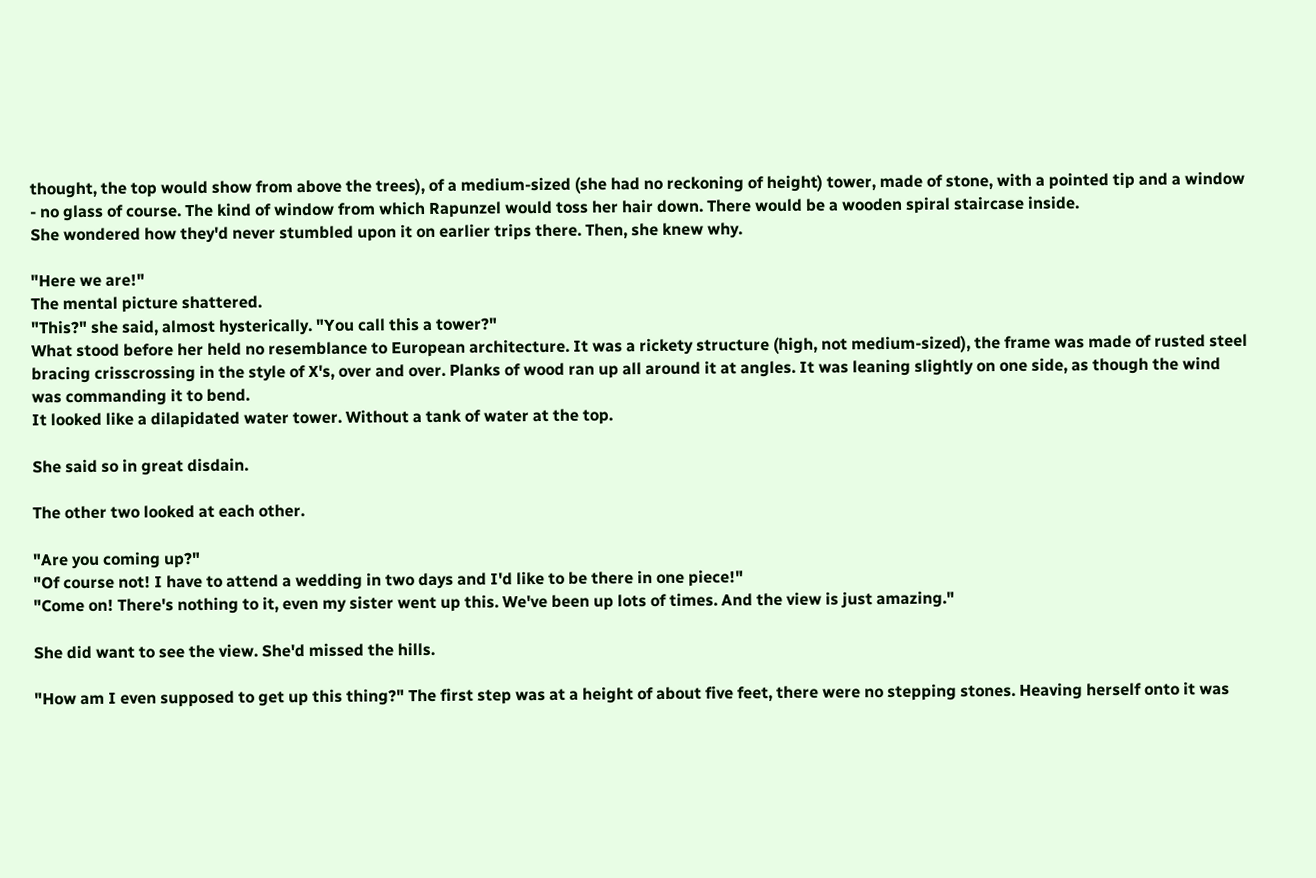thought, the top would show from above the trees), of a medium-sized (she had no reckoning of height) tower, made of stone, with a pointed tip and a window - no glass of course. The kind of window from which Rapunzel would toss her hair down. There would be a wooden spiral staircase inside.
She wondered how they'd never stumbled upon it on earlier trips there. Then, she knew why.

"Here we are!"
The mental picture shattered.
"This?" she said, almost hysterically. "You call this a tower?"
What stood before her held no resemblance to European architecture. It was a rickety structure (high, not medium-sized), the frame was made of rusted steel bracing crisscrossing in the style of X's, over and over. Planks of wood ran up all around it at angles. It was leaning slightly on one side, as though the wind was commanding it to bend.
It looked like a dilapidated water tower. Without a tank of water at the top.

She said so in great disdain.

The other two looked at each other.

"Are you coming up?"
"Of course not! I have to attend a wedding in two days and I'd like to be there in one piece!"
"Come on! There's nothing to it, even my sister went up this. We've been up lots of times. And the view is just amazing."

She did want to see the view. She'd missed the hills.

"How am I even supposed to get up this thing?" The first step was at a height of about five feet, there were no stepping stones. Heaving herself onto it was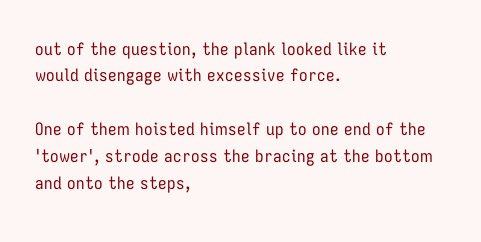out of the question, the plank looked like it would disengage with excessive force.

One of them hoisted himself up to one end of the 'tower', strode across the bracing at the bottom and onto the steps,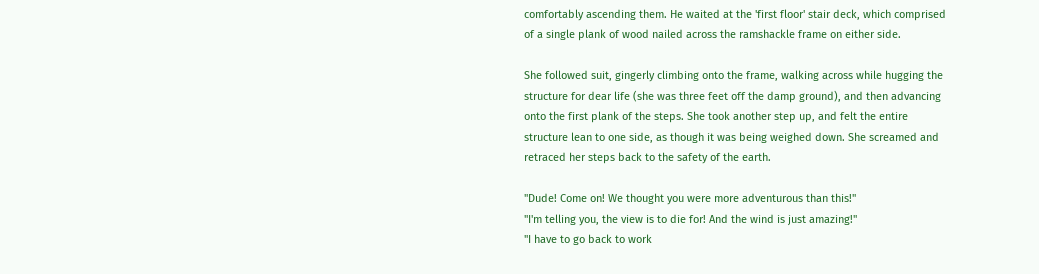comfortably ascending them. He waited at the 'first floor' stair deck, which comprised of a single plank of wood nailed across the ramshackle frame on either side.

She followed suit, gingerly climbing onto the frame, walking across while hugging the structure for dear life (she was three feet off the damp ground), and then advancing onto the first plank of the steps. She took another step up, and felt the entire structure lean to one side, as though it was being weighed down. She screamed and retraced her steps back to the safety of the earth.

"Dude! Come on! We thought you were more adventurous than this!"
"I'm telling you, the view is to die for! And the wind is just amazing!"
"I have to go back to work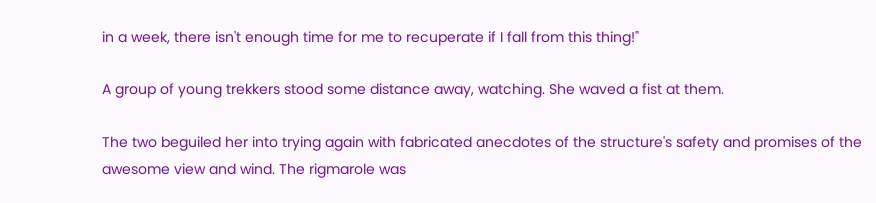in a week, there isn't enough time for me to recuperate if I fall from this thing!"

A group of young trekkers stood some distance away, watching. She waved a fist at them.

The two beguiled her into trying again with fabricated anecdotes of the structure's safety and promises of the awesome view and wind. The rigmarole was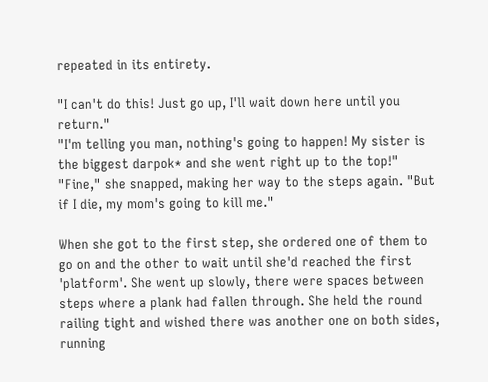repeated in its entirety.

"I can't do this! Just go up, I'll wait down here until you return."
"I'm telling you man, nothing's going to happen! My sister is the biggest darpok* and she went right up to the top!"
"Fine," she snapped, making her way to the steps again. "But if I die, my mom's going to kill me."

When she got to the first step, she ordered one of them to go on and the other to wait until she'd reached the first 'platform'. She went up slowly, there were spaces between steps where a plank had fallen through. She held the round railing tight and wished there was another one on both sides, running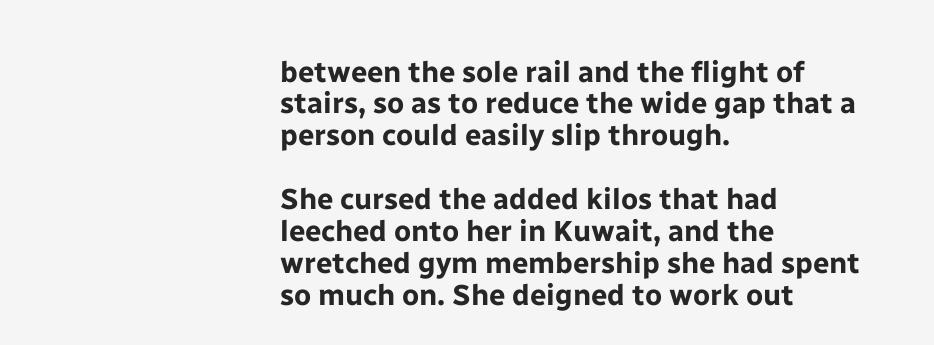between the sole rail and the flight of stairs, so as to reduce the wide gap that a person could easily slip through.

She cursed the added kilos that had leeched onto her in Kuwait, and the wretched gym membership she had spent so much on. She deigned to work out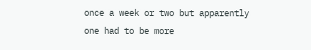once a week or two but apparently one had to be more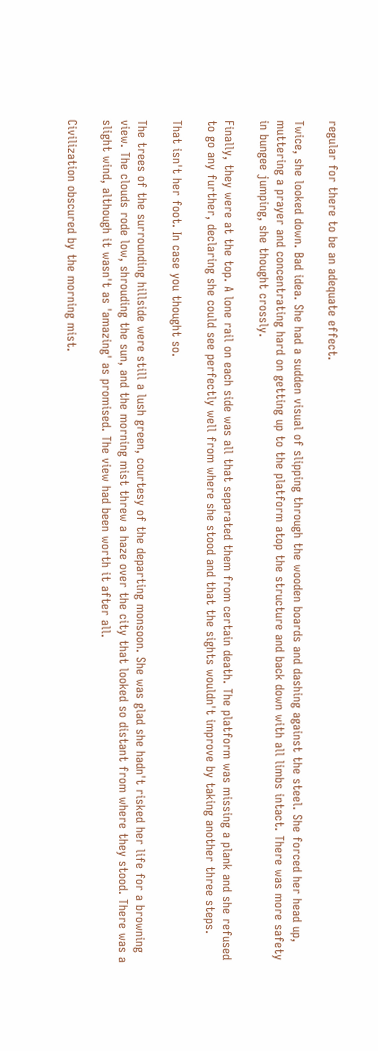regular for there to be an adequate effect.

Twice, she looked down. Bad idea. She had a sudden visual of slipping through the wooden boards and dashing against the steel. She forced her head up, muttering a prayer and concentrating hard on getting up to the platform atop the structure and back down with all limbs intact. There was more safety in bungee jumping, she thought crossly.

Finally, they were at the top. A lone rail on each side was all that separated them from certain death. The platform was missing a plank and she refused to go any further, declaring she could see perfectly well from where she stood and that the sights wouldn't improve by taking another three steps.

That isn't her foot. In case you thought so.

The trees of the surrounding hillside were still a lush green, courtesy of the departing monsoon. She was glad she hadn't risked her life for a browning view. The clouds rode low, shrouding the sun, and the morning mist threw a haze over the city that looked so distant from where they stood. There was a slight wind, although it wasn't as 'amazing' as promised. The view had been worth it after all.

Civilization obscured by the morning mist.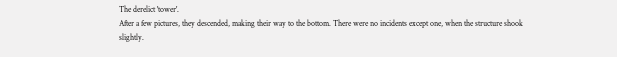The derelict 'tower'.
After a few pictures, they descended, making their way to the bottom. There were no incidents except one, when the structure shook slightly.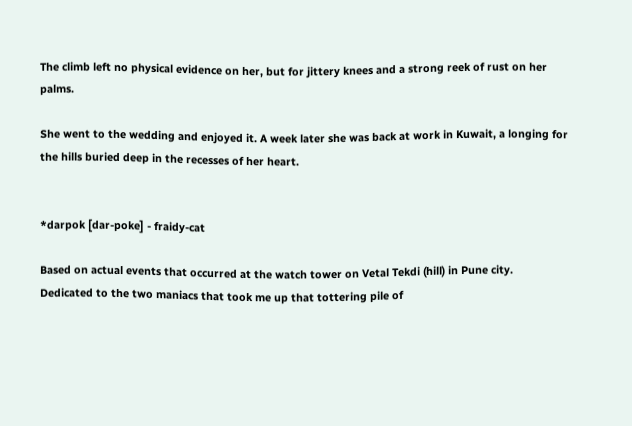The climb left no physical evidence on her, but for jittery knees and a strong reek of rust on her palms.

She went to the wedding and enjoyed it. A week later she was back at work in Kuwait, a longing for the hills buried deep in the recesses of her heart.


*darpok [dar-poke] - fraidy-cat

Based on actual events that occurred at the watch tower on Vetal Tekdi (hill) in Pune city.
Dedicated to the two maniacs that took me up that tottering pile of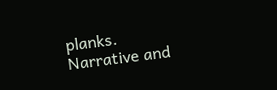planks.
Narrative and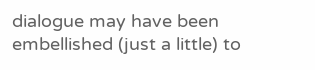dialogue may have been embellished (just a little) to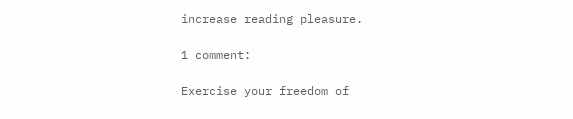increase reading pleasure.

1 comment:

Exercise your freedom of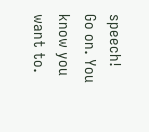speech!
Go on. You know you want to.